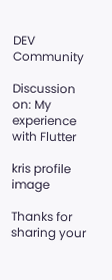DEV Community

Discussion on: My experience with Flutter

kris profile image

Thanks for sharing your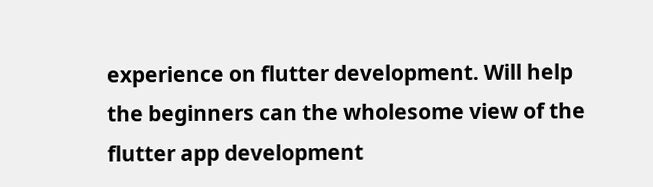experience on flutter development. Will help the beginners can the wholesome view of the flutter app development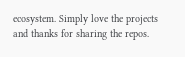ecosystem. Simply love the projects and thanks for sharing the repos.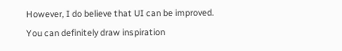However, I do believe that UI can be improved. You can definitely draw inspiration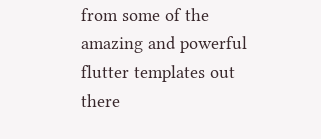from some of the amazing and powerful flutter templates out there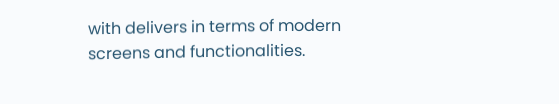with delivers in terms of modern screens and functionalities.